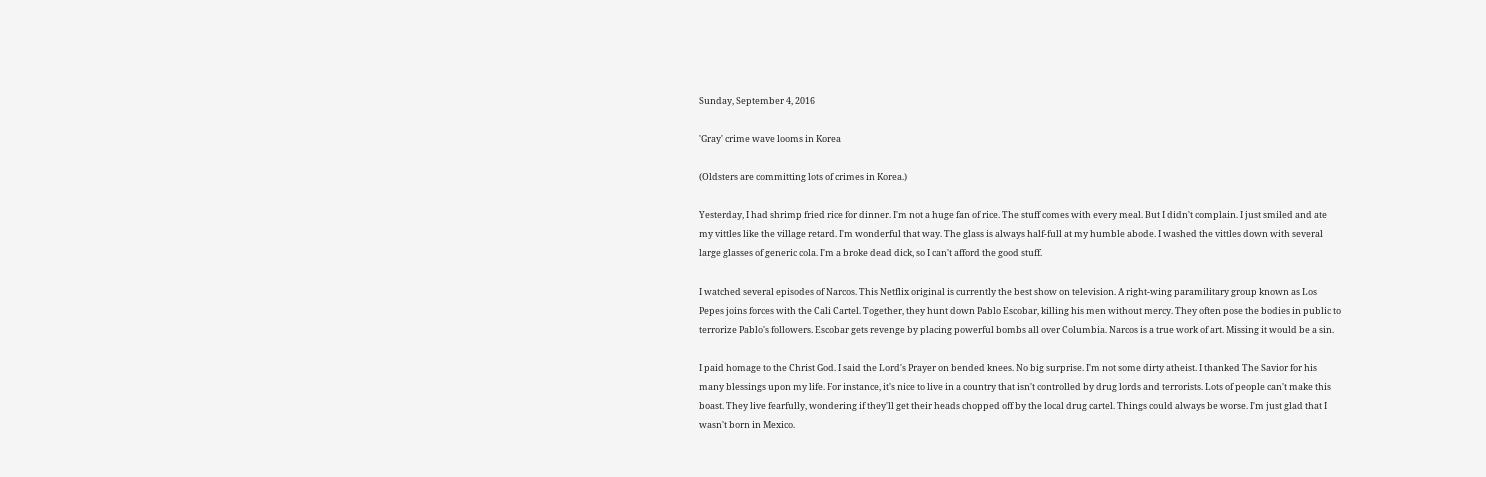Sunday, September 4, 2016

'Gray' crime wave looms in Korea

(Oldsters are committing lots of crimes in Korea.)

Yesterday, I had shrimp fried rice for dinner. I'm not a huge fan of rice. The stuff comes with every meal. But I didn't complain. I just smiled and ate my vittles like the village retard. I'm wonderful that way. The glass is always half-full at my humble abode. I washed the vittles down with several large glasses of generic cola. I'm a broke dead dick, so I can't afford the good stuff.

I watched several episodes of Narcos. This Netflix original is currently the best show on television. A right-wing paramilitary group known as Los Pepes joins forces with the Cali Cartel. Together, they hunt down Pablo Escobar, killing his men without mercy. They often pose the bodies in public to terrorize Pablo's followers. Escobar gets revenge by placing powerful bombs all over Columbia. Narcos is a true work of art. Missing it would be a sin.

I paid homage to the Christ God. I said the Lord's Prayer on bended knees. No big surprise. I'm not some dirty atheist. I thanked The Savior for his many blessings upon my life. For instance, it's nice to live in a country that isn't controlled by drug lords and terrorists. Lots of people can't make this boast. They live fearfully, wondering if they'll get their heads chopped off by the local drug cartel. Things could always be worse. I'm just glad that I wasn't born in Mexico.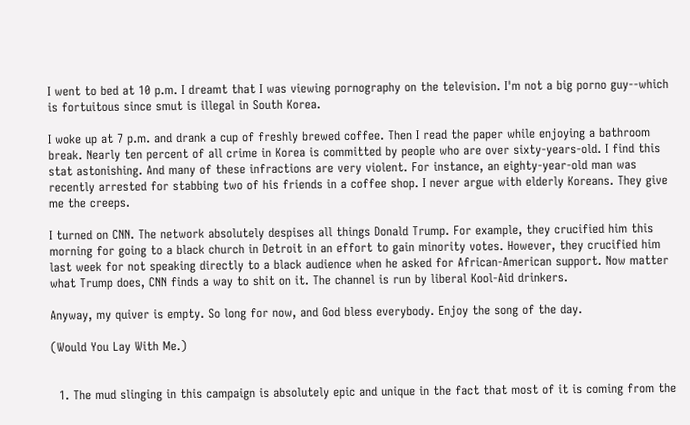I went to bed at 10 p.m. I dreamt that I was viewing pornography on the television. I'm not a big porno guy--which is fortuitous since smut is illegal in South Korea.

I woke up at 7 p.m. and drank a cup of freshly brewed coffee. Then I read the paper while enjoying a bathroom break. Nearly ten percent of all crime in Korea is committed by people who are over sixty-years-old. I find this stat astonishing. And many of these infractions are very violent. For instance, an eighty-year-old man was recently arrested for stabbing two of his friends in a coffee shop. I never argue with elderly Koreans. They give me the creeps.

I turned on CNN. The network absolutely despises all things Donald Trump. For example, they crucified him this morning for going to a black church in Detroit in an effort to gain minority votes. However, they crucified him last week for not speaking directly to a black audience when he asked for African-American support. Now matter what Trump does, CNN finds a way to shit on it. The channel is run by liberal Kool-Aid drinkers.

Anyway, my quiver is empty. So long for now, and God bless everybody. Enjoy the song of the day.

(Would You Lay With Me.)


  1. The mud slinging in this campaign is absolutely epic and unique in the fact that most of it is coming from the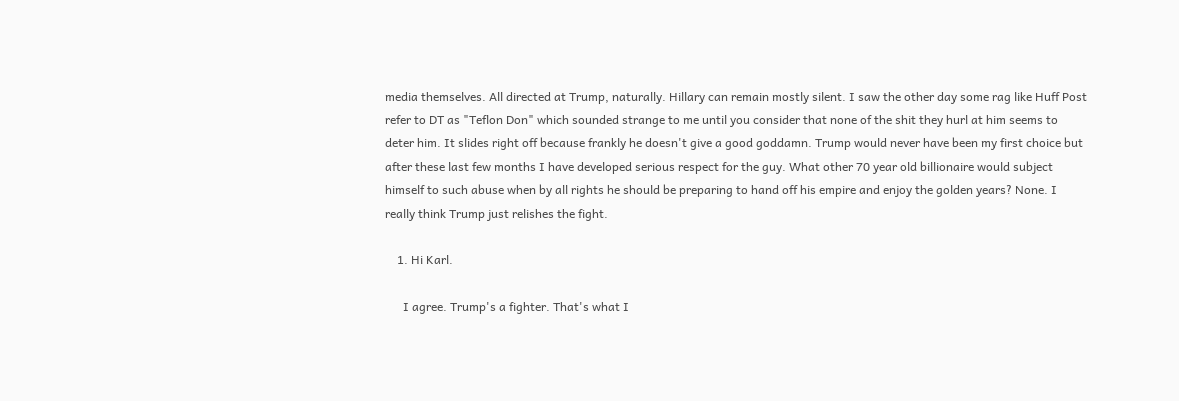media themselves. All directed at Trump, naturally. Hillary can remain mostly silent. I saw the other day some rag like Huff Post refer to DT as "Teflon Don" which sounded strange to me until you consider that none of the shit they hurl at him seems to deter him. It slides right off because frankly he doesn't give a good goddamn. Trump would never have been my first choice but after these last few months I have developed serious respect for the guy. What other 70 year old billionaire would subject himself to such abuse when by all rights he should be preparing to hand off his empire and enjoy the golden years? None. I really think Trump just relishes the fight.

    1. Hi Karl.

      I agree. Trump's a fighter. That's what I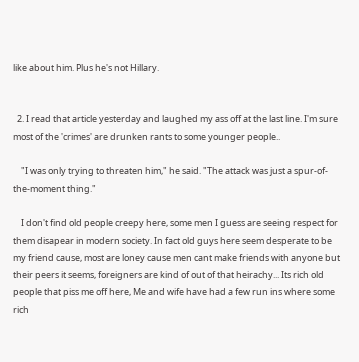like about him. Plus he's not Hillary.


  2. I read that article yesterday and laughed my ass off at the last line. I'm sure most of the 'crimes' are drunken rants to some younger people..

    "I was only trying to threaten him," he said. "The attack was just a spur-of-the-moment thing."

    I don't find old people creepy here, some men I guess are seeing respect for them disapear in modern society. In fact old guys here seem desperate to be my friend cause, most are loney cause men cant make friends with anyone but their peers it seems, foreigners are kind of out of that heirachy... Its rich old people that piss me off here, Me and wife have had a few run ins where some rich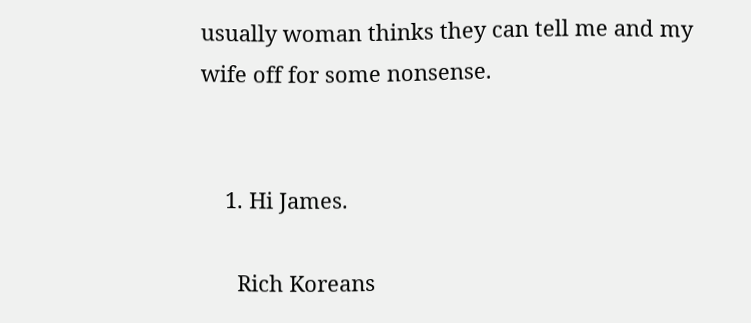usually woman thinks they can tell me and my wife off for some nonsense.


    1. Hi James.

      Rich Koreans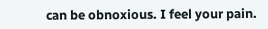can be obnoxious. I feel your pain.